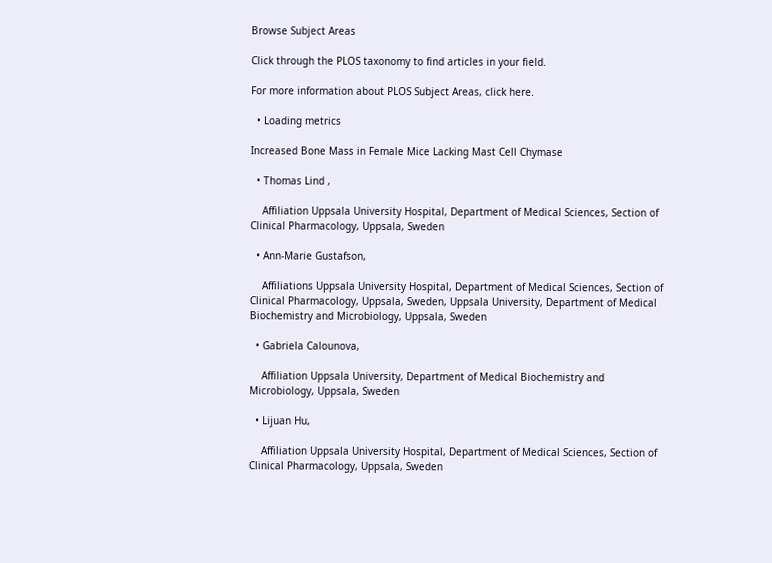Browse Subject Areas

Click through the PLOS taxonomy to find articles in your field.

For more information about PLOS Subject Areas, click here.

  • Loading metrics

Increased Bone Mass in Female Mice Lacking Mast Cell Chymase

  • Thomas Lind ,

    Affiliation Uppsala University Hospital, Department of Medical Sciences, Section of Clinical Pharmacology, Uppsala, Sweden

  • Ann-Marie Gustafson,

    Affiliations Uppsala University Hospital, Department of Medical Sciences, Section of Clinical Pharmacology, Uppsala, Sweden, Uppsala University, Department of Medical Biochemistry and Microbiology, Uppsala, Sweden

  • Gabriela Calounova,

    Affiliation Uppsala University, Department of Medical Biochemistry and Microbiology, Uppsala, Sweden

  • Lijuan Hu,

    Affiliation Uppsala University Hospital, Department of Medical Sciences, Section of Clinical Pharmacology, Uppsala, Sweden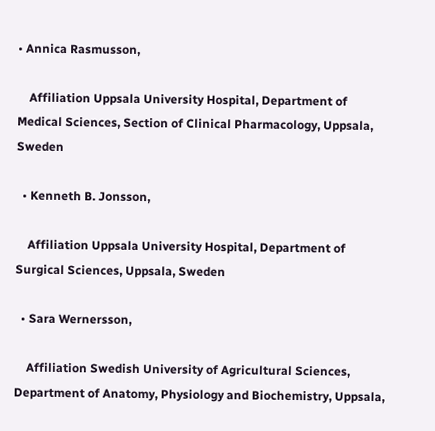• Annica Rasmusson,

    Affiliation Uppsala University Hospital, Department of Medical Sciences, Section of Clinical Pharmacology, Uppsala, Sweden

  • Kenneth B. Jonsson,

    Affiliation Uppsala University Hospital, Department of Surgical Sciences, Uppsala, Sweden

  • Sara Wernersson,

    Affiliation Swedish University of Agricultural Sciences, Department of Anatomy, Physiology and Biochemistry, Uppsala,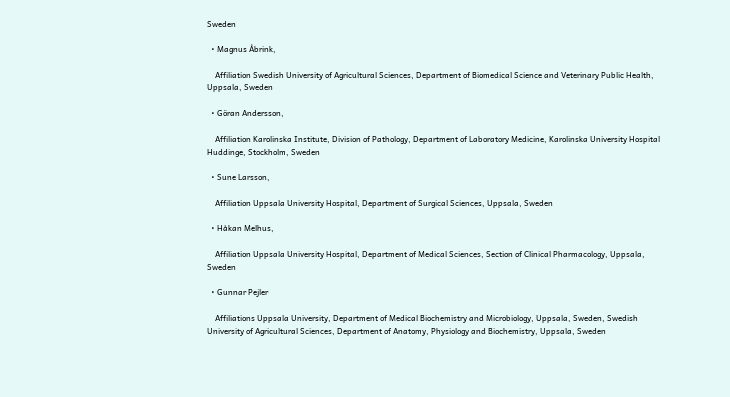Sweden

  • Magnus Åbrink,

    Affiliation Swedish University of Agricultural Sciences, Department of Biomedical Science and Veterinary Public Health, Uppsala, Sweden

  • Göran Andersson,

    Affiliation Karolinska Institute, Division of Pathology, Department of Laboratory Medicine, Karolinska University Hospital Huddinge, Stockholm, Sweden

  • Sune Larsson,

    Affiliation Uppsala University Hospital, Department of Surgical Sciences, Uppsala, Sweden

  • Håkan Melhus,

    Affiliation Uppsala University Hospital, Department of Medical Sciences, Section of Clinical Pharmacology, Uppsala, Sweden

  • Gunnar Pejler

    Affiliations Uppsala University, Department of Medical Biochemistry and Microbiology, Uppsala, Sweden, Swedish University of Agricultural Sciences, Department of Anatomy, Physiology and Biochemistry, Uppsala, Sweden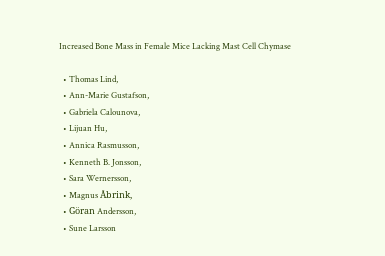Increased Bone Mass in Female Mice Lacking Mast Cell Chymase

  • Thomas Lind,
  • Ann-Marie Gustafson,
  • Gabriela Calounova,
  • Lijuan Hu,
  • Annica Rasmusson,
  • Kenneth B. Jonsson,
  • Sara Wernersson,
  • Magnus Åbrink,
  • Göran Andersson,
  • Sune Larsson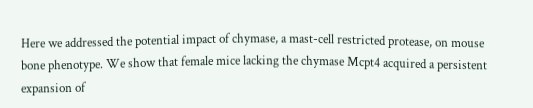Here we addressed the potential impact of chymase, a mast-cell restricted protease, on mouse bone phenotype. We show that female mice lacking the chymase Mcpt4 acquired a persistent expansion of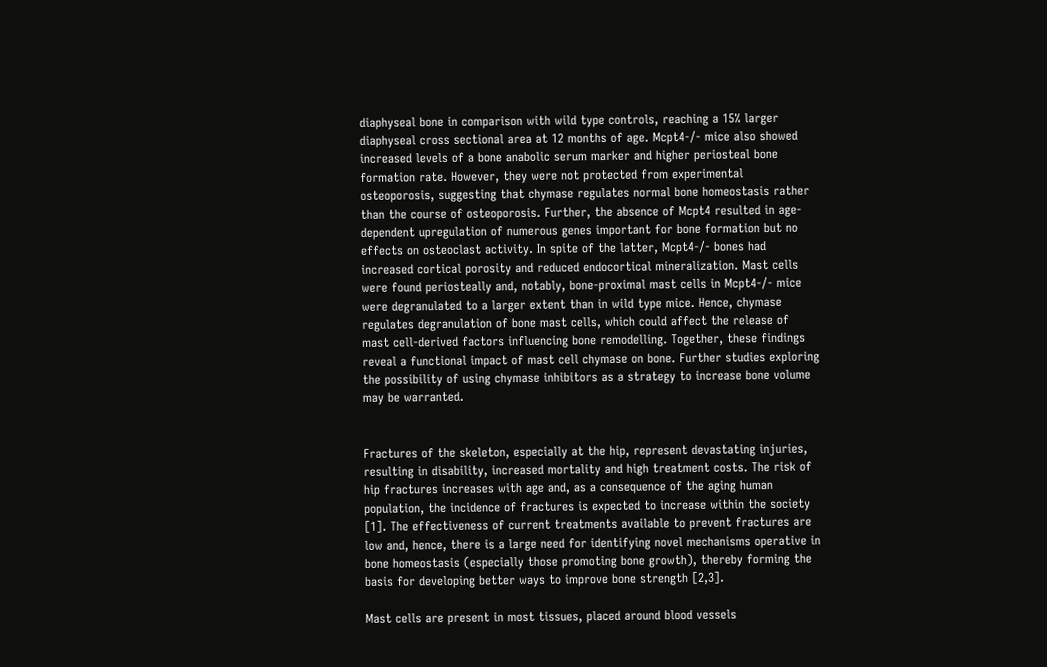diaphyseal bone in comparison with wild type controls, reaching a 15% larger diaphyseal cross sectional area at 12 months of age. Mcpt4-/- mice also showed increased levels of a bone anabolic serum marker and higher periosteal bone formation rate. However, they were not protected from experimental osteoporosis, suggesting that chymase regulates normal bone homeostasis rather than the course of osteoporosis. Further, the absence of Mcpt4 resulted in age-dependent upregulation of numerous genes important for bone formation but no effects on osteoclast activity. In spite of the latter, Mcpt4-/- bones had increased cortical porosity and reduced endocortical mineralization. Mast cells were found periosteally and, notably, bone-proximal mast cells in Mcpt4-/- mice were degranulated to a larger extent than in wild type mice. Hence, chymase regulates degranulation of bone mast cells, which could affect the release of mast cell-derived factors influencing bone remodelling. Together, these findings reveal a functional impact of mast cell chymase on bone. Further studies exploring the possibility of using chymase inhibitors as a strategy to increase bone volume may be warranted.


Fractures of the skeleton, especially at the hip, represent devastating injuries, resulting in disability, increased mortality and high treatment costs. The risk of hip fractures increases with age and, as a consequence of the aging human population, the incidence of fractures is expected to increase within the society [1]. The effectiveness of current treatments available to prevent fractures are low and, hence, there is a large need for identifying novel mechanisms operative in bone homeostasis (especially those promoting bone growth), thereby forming the basis for developing better ways to improve bone strength [2,3].

Mast cells are present in most tissues, placed around blood vessels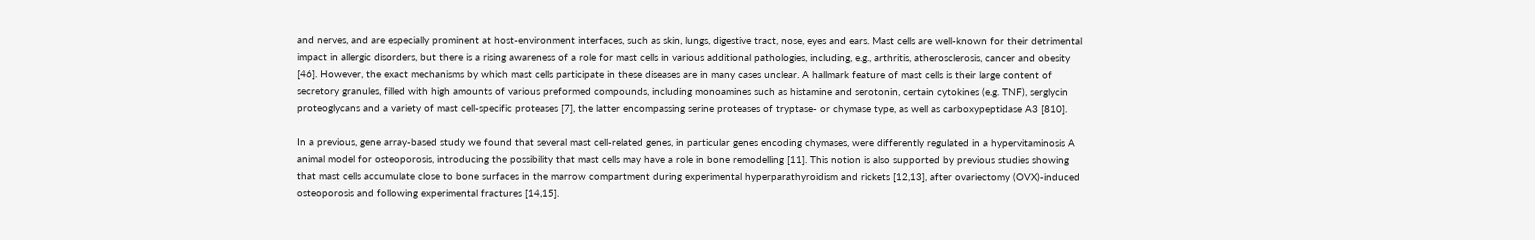and nerves, and are especially prominent at host-environment interfaces, such as skin, lungs, digestive tract, nose, eyes and ears. Mast cells are well-known for their detrimental impact in allergic disorders, but there is a rising awareness of a role for mast cells in various additional pathologies, including, e.g., arthritis, atherosclerosis, cancer and obesity [46]. However, the exact mechanisms by which mast cells participate in these diseases are in many cases unclear. A hallmark feature of mast cells is their large content of secretory granules, filled with high amounts of various preformed compounds, including monoamines such as histamine and serotonin, certain cytokines (e.g. TNF), serglycin proteoglycans and a variety of mast cell-specific proteases [7], the latter encompassing serine proteases of tryptase- or chymase type, as well as carboxypeptidase A3 [810].

In a previous, gene array-based study we found that several mast cell-related genes, in particular genes encoding chymases, were differently regulated in a hypervitaminosis A animal model for osteoporosis, introducing the possibility that mast cells may have a role in bone remodelling [11]. This notion is also supported by previous studies showing that mast cells accumulate close to bone surfaces in the marrow compartment during experimental hyperparathyroidism and rickets [12,13], after ovariectomy (OVX)-induced osteoporosis and following experimental fractures [14,15].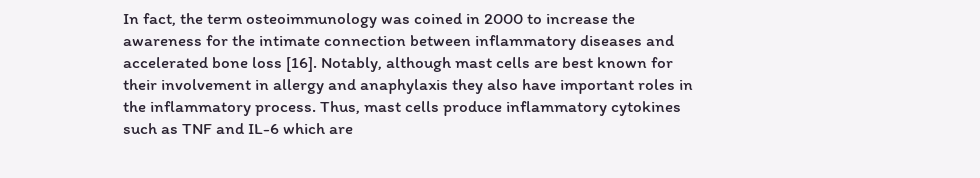In fact, the term osteoimmunology was coined in 2000 to increase the awareness for the intimate connection between inflammatory diseases and accelerated bone loss [16]. Notably, although mast cells are best known for their involvement in allergy and anaphylaxis they also have important roles in the inflammatory process. Thus, mast cells produce inflammatory cytokines such as TNF and IL-6 which are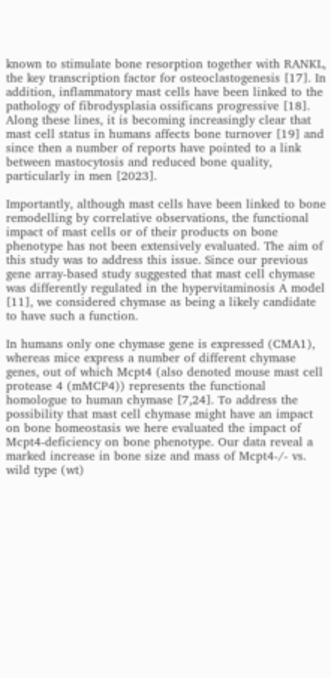known to stimulate bone resorption together with RANKL, the key transcription factor for osteoclastogenesis [17]. In addition, inflammatory mast cells have been linked to the pathology of fibrodysplasia ossificans progressive [18]. Along these lines, it is becoming increasingly clear that mast cell status in humans affects bone turnover [19] and since then a number of reports have pointed to a link between mastocytosis and reduced bone quality, particularly in men [2023].

Importantly, although mast cells have been linked to bone remodelling by correlative observations, the functional impact of mast cells or of their products on bone phenotype has not been extensively evaluated. The aim of this study was to address this issue. Since our previous gene array-based study suggested that mast cell chymase was differently regulated in the hypervitaminosis A model [11], we considered chymase as being a likely candidate to have such a function.

In humans only one chymase gene is expressed (CMA1), whereas mice express a number of different chymase genes, out of which Mcpt4 (also denoted mouse mast cell protease 4 (mMCP4)) represents the functional homologue to human chymase [7,24]. To address the possibility that mast cell chymase might have an impact on bone homeostasis we here evaluated the impact of Mcpt4-deficiency on bone phenotype. Our data reveal a marked increase in bone size and mass of Mcpt4-/- vs. wild type (wt)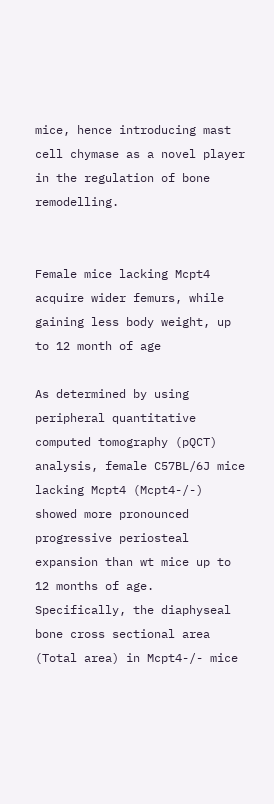mice, hence introducing mast cell chymase as a novel player in the regulation of bone remodelling.


Female mice lacking Mcpt4 acquire wider femurs, while gaining less body weight, up to 12 month of age

As determined by using peripheral quantitative computed tomography (pQCT) analysis, female C57BL/6J mice lacking Mcpt4 (Mcpt4-/-) showed more pronounced progressive periosteal expansion than wt mice up to 12 months of age. Specifically, the diaphyseal bone cross sectional area (Total area) in Mcpt4-/- mice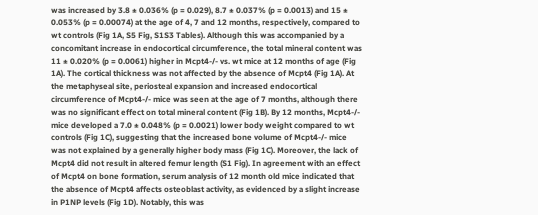was increased by 3.8 ± 0.036% (p = 0.029), 8.7 ± 0.037% (p = 0.0013) and 15 ± 0.053% (p = 0.00074) at the age of 4, 7 and 12 months, respectively, compared to wt controls (Fig 1A, S5 Fig, S1S3 Tables). Although this was accompanied by a concomitant increase in endocortical circumference, the total mineral content was 11 ± 0.020% (p = 0.0061) higher in Mcpt4-/- vs. wt mice at 12 months of age (Fig 1A). The cortical thickness was not affected by the absence of Mcpt4 (Fig 1A). At the metaphyseal site, periosteal expansion and increased endocortical circumference of Mcpt4-/- mice was seen at the age of 7 months, although there was no significant effect on total mineral content (Fig 1B). By 12 months, Mcpt4-/- mice developed a 7.0 ± 0.048% (p = 0.0021) lower body weight compared to wt controls (Fig 1C), suggesting that the increased bone volume of Mcpt4-/- mice was not explained by a generally higher body mass (Fig 1C). Moreover, the lack of Mcpt4 did not result in altered femur length (S1 Fig). In agreement with an effect of Mcpt4 on bone formation, serum analysis of 12 month old mice indicated that the absence of Mcpt4 affects osteoblast activity, as evidenced by a slight increase in P1NP levels (Fig 1D). Notably, this was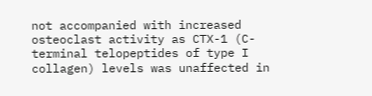not accompanied with increased osteoclast activity as CTX-1 (C-terminal telopeptides of type I collagen) levels was unaffected in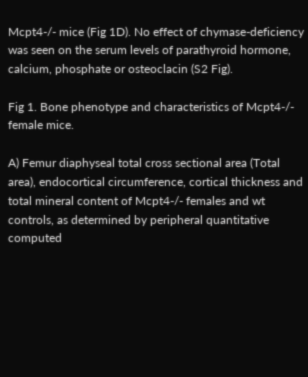Mcpt4-/- mice (Fig 1D). No effect of chymase-deficiency was seen on the serum levels of parathyroid hormone, calcium, phosphate or osteoclacin (S2 Fig).

Fig 1. Bone phenotype and characteristics of Mcpt4-/- female mice.

A) Femur diaphyseal total cross sectional area (Total area), endocortical circumference, cortical thickness and total mineral content of Mcpt4-/- females and wt controls, as determined by peripheral quantitative computed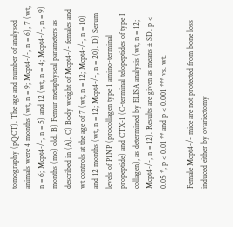tomography (pQCT). The age and number of analysed animals were 4 months (wt, n = 9; Mcpt4-/-, n = 6), 7 (wt, n = 6; Mcpt4-/-, n = 5) and 12 (wt, n = 4; Mcpt4-/-, n = 9) months (mo) old. B) Femur metaphyseal parameters as described in (A). C) Body weight of Mcpt4-/- females and wt controls at the age of 7 (wt, n = 12; Mcpt4-/-, n = 10) and 12 months (wt, n = 12; Mcpt4-/-, n = 20). D) Serum levels of P1NP (procollagen type 1 amino-terminal propeptide) and CTX-1 (C-terminal telopeptides of type I collagen), as determined by ELISA analysis (wt, n = 12; Mcpt4-/-, n = 12). Results are given as means ± SD. p < 0.05 *, p < 0.01 ** and p < 0.001 *** vs. wt.

Female Mcpt4-/- mice are not protected from bone loss induced either by ovariectomy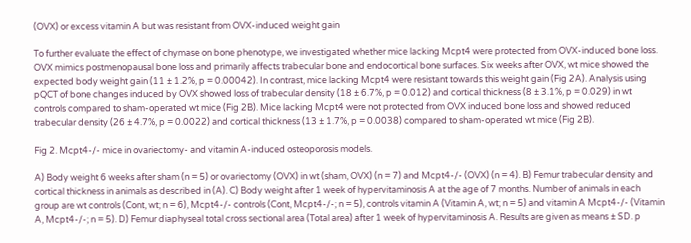(OVX) or excess vitamin A but was resistant from OVX-induced weight gain

To further evaluate the effect of chymase on bone phenotype, we investigated whether mice lacking Mcpt4 were protected from OVX-induced bone loss. OVX mimics postmenopausal bone loss and primarily affects trabecular bone and endocortical bone surfaces. Six weeks after OVX, wt mice showed the expected body weight gain (11 ± 1.2%, p = 0.00042). In contrast, mice lacking Mcpt4 were resistant towards this weight gain (Fig 2A). Analysis using pQCT of bone changes induced by OVX showed loss of trabecular density (18 ± 6.7%, p = 0.012) and cortical thickness (8 ± 3.1%, p = 0.029) in wt controls compared to sham-operated wt mice (Fig 2B). Mice lacking Mcpt4 were not protected from OVX induced bone loss and showed reduced trabecular density (26 ± 4.7%, p = 0.0022) and cortical thickness (13 ± 1.7%, p = 0.0038) compared to sham-operated wt mice (Fig 2B).

Fig 2. Mcpt4-/- mice in ovariectomy- and vitamin A-induced osteoporosis models.

A) Body weight 6 weeks after sham (n = 5) or ovariectomy (OVX) in wt (sham, OVX) (n = 7) and Mcpt4-/- (OVX) (n = 4). B) Femur trabecular density and cortical thickness in animals as described in (A). C) Body weight after 1 week of hypervitaminosis A at the age of 7 months. Number of animals in each group are wt controls (Cont, wt; n = 6), Mcpt4-/- controls (Cont, Mcpt4-/-; n = 5), controls vitamin A (Vitamin A, wt; n = 5) and vitamin A Mcpt4-/- (Vitamin A, Mcpt4-/-; n = 5). D) Femur diaphyseal total cross sectional area (Total area) after 1 week of hypervitaminosis A. Results are given as means ± SD. p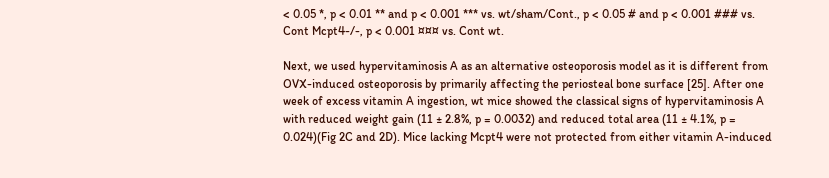< 0.05 *, p < 0.01 ** and p < 0.001 *** vs. wt/sham/Cont., p < 0.05 # and p < 0.001 ### vs. Cont Mcpt4-/-, p < 0.001 ¤¤¤ vs. Cont wt.

Next, we used hypervitaminosis A as an alternative osteoporosis model as it is different from OVX-induced osteoporosis by primarily affecting the periosteal bone surface [25]. After one week of excess vitamin A ingestion, wt mice showed the classical signs of hypervitaminosis A with reduced weight gain (11 ± 2.8%, p = 0.0032) and reduced total area (11 ± 4.1%, p = 0.024)(Fig 2C and 2D). Mice lacking Mcpt4 were not protected from either vitamin A-induced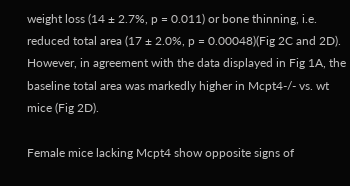weight loss (14 ± 2.7%, p = 0.011) or bone thinning, i.e. reduced total area (17 ± 2.0%, p = 0.00048)(Fig 2C and 2D). However, in agreement with the data displayed in Fig 1A, the baseline total area was markedly higher in Mcpt4-/- vs. wt mice (Fig 2D).

Female mice lacking Mcpt4 show opposite signs of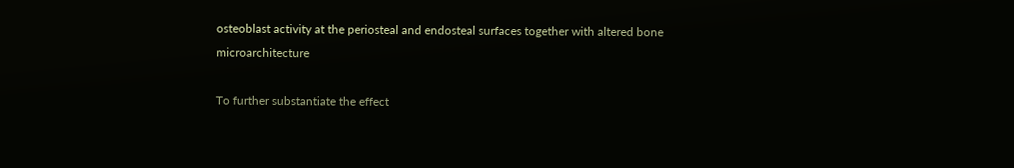osteoblast activity at the periosteal and endosteal surfaces together with altered bone microarchitecture

To further substantiate the effect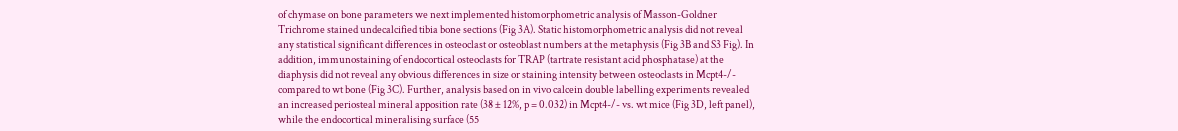of chymase on bone parameters we next implemented histomorphometric analysis of Masson-Goldner Trichrome stained undecalcified tibia bone sections (Fig 3A). Static histomorphometric analysis did not reveal any statistical significant differences in osteoclast or osteoblast numbers at the metaphysis (Fig 3B and S3 Fig). In addition, immunostaining of endocortical osteoclasts for TRAP (tartrate resistant acid phosphatase) at the diaphysis did not reveal any obvious differences in size or staining intensity between osteoclasts in Mcpt4-/- compared to wt bone (Fig 3C). Further, analysis based on in vivo calcein double labelling experiments revealed an increased periosteal mineral apposition rate (38 ± 12%, p = 0.032) in Mcpt4-/- vs. wt mice (Fig 3D, left panel), while the endocortical mineralising surface (55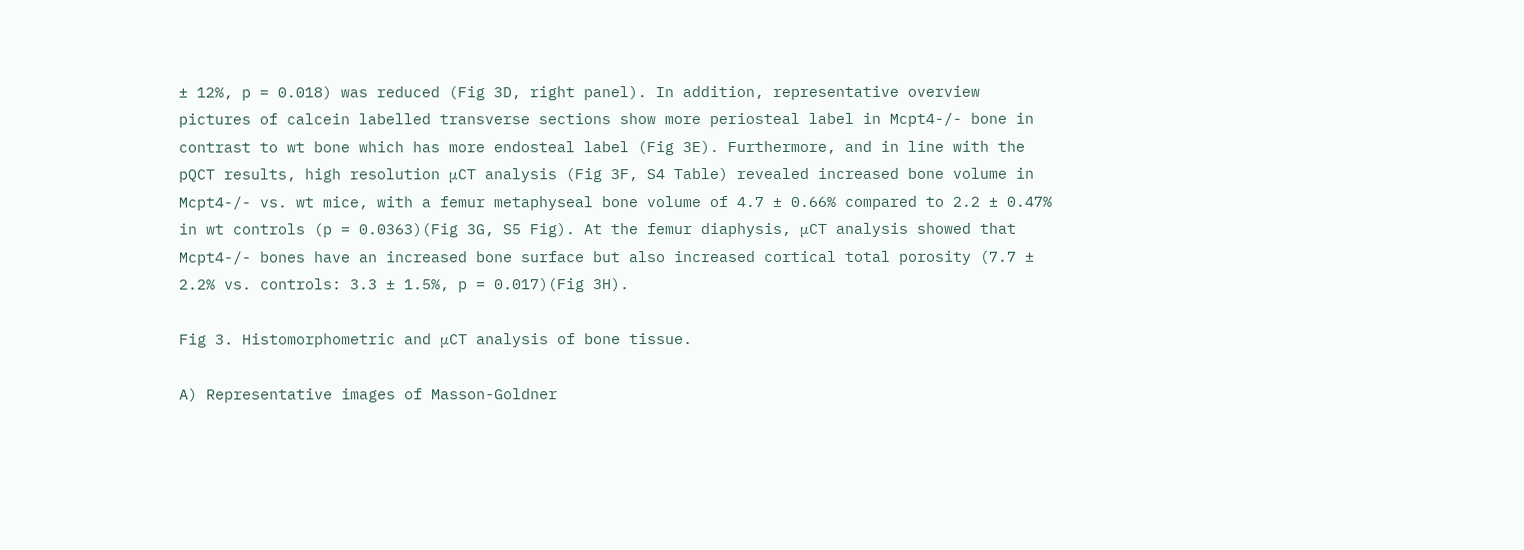± 12%, p = 0.018) was reduced (Fig 3D, right panel). In addition, representative overview pictures of calcein labelled transverse sections show more periosteal label in Mcpt4-/- bone in contrast to wt bone which has more endosteal label (Fig 3E). Furthermore, and in line with the pQCT results, high resolution μCT analysis (Fig 3F, S4 Table) revealed increased bone volume in Mcpt4-/- vs. wt mice, with a femur metaphyseal bone volume of 4.7 ± 0.66% compared to 2.2 ± 0.47% in wt controls (p = 0.0363)(Fig 3G, S5 Fig). At the femur diaphysis, μCT analysis showed that Mcpt4-/- bones have an increased bone surface but also increased cortical total porosity (7.7 ± 2.2% vs. controls: 3.3 ± 1.5%, p = 0.017)(Fig 3H).

Fig 3. Histomorphometric and μCT analysis of bone tissue.

A) Representative images of Masson-Goldner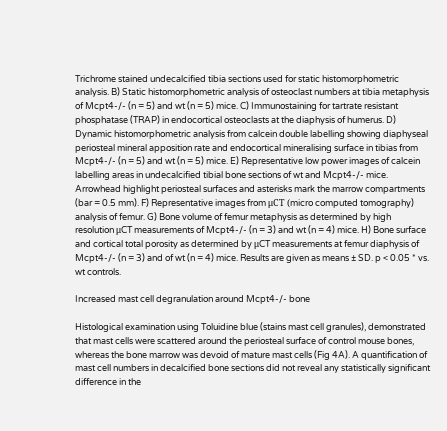Trichrome stained undecalcified tibia sections used for static histomorphometric analysis. B) Static histomorphometric analysis of osteoclast numbers at tibia metaphysis of Mcpt4-/- (n = 5) and wt (n = 5) mice. C) Immunostaining for tartrate resistant phosphatase (TRAP) in endocortical osteoclasts at the diaphysis of humerus. D) Dynamic histomorphometric analysis from calcein double labelling showing diaphyseal periosteal mineral apposition rate and endocortical mineralising surface in tibias from Mcpt4-/- (n = 5) and wt (n = 5) mice. E) Representative low power images of calcein labelling areas in undecalcified tibial bone sections of wt and Mcpt4-/- mice. Arrowhead highlight periosteal surfaces and asterisks mark the marrow compartments (bar = 0.5 mm). F) Representative images from μCT (micro computed tomography) analysis of femur. G) Bone volume of femur metaphysis as determined by high resolution μCT measurements of Mcpt4-/- (n = 3) and wt (n = 4) mice. H) Bone surface and cortical total porosity as determined by μCT measurements at femur diaphysis of Mcpt4-/- (n = 3) and of wt (n = 4) mice. Results are given as means ± SD. p < 0.05 * vs. wt controls.

Increased mast cell degranulation around Mcpt4-/- bone

Histological examination using Toluidine blue (stains mast cell granules), demonstrated that mast cells were scattered around the periosteal surface of control mouse bones, whereas the bone marrow was devoid of mature mast cells (Fig 4A). A quantification of mast cell numbers in decalcified bone sections did not reveal any statistically significant difference in the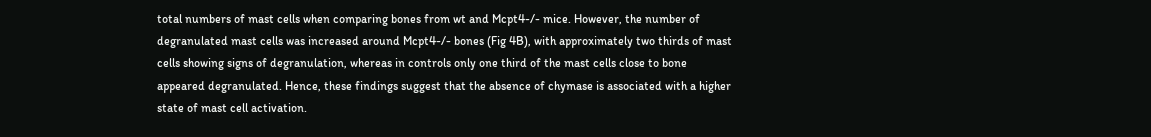total numbers of mast cells when comparing bones from wt and Mcpt4-/- mice. However, the number of degranulated mast cells was increased around Mcpt4-/- bones (Fig 4B), with approximately two thirds of mast cells showing signs of degranulation, whereas in controls only one third of the mast cells close to bone appeared degranulated. Hence, these findings suggest that the absence of chymase is associated with a higher state of mast cell activation.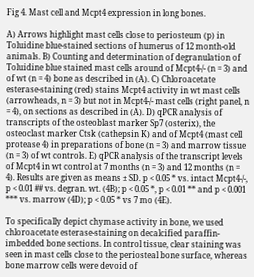Fig 4. Mast cell and Mcpt4 expression in long bones.

A) Arrows highlight mast cells close to periosteum (p) in Toluidine blue-stained sections of humerus of 12 month-old animals. B) Counting and determination of degranulation of Toluidine blue stained mast cells around of Mcpt4-/- (n = 3) and of wt (n = 4) bone as described in (A). C) Chloroacetate esterase-staining (red) stains Mcpt4 activity in wt mast cells (arrowheads, n = 3) but not in Mcpt4-/- mast cells (right panel, n = 4), on sections as described in (A). D) qPCR analysis of transcripts of the osteoblast marker Sp7 (osterix), the osteoclast marker Ctsk (cathepsin K) and of Mcpt4 (mast cell protease 4) in preparations of bone (n = 3) and marrow tissue (n = 3) of wt controls. E) qPCR analysis of the transcript levels of Mcpt4 in wt control at 7 months (n = 3) and 12 months (n = 4). Results are given as means ± SD. p < 0.05 * vs. intact Mcpt4-/-, p < 0.01 ## vs. degran. wt. (4B); p < 0.05 *, p < 0.01 ** and p < 0.001 *** vs. marrow (4D); p < 0.05 * vs 7 mo (4E).

To specifically depict chymase activity in bone, we used chloroacetate esterase-staining on decalcified paraffin-imbedded bone sections. In control tissue, clear staining was seen in mast cells close to the periosteal bone surface, whereas bone marrow cells were devoid of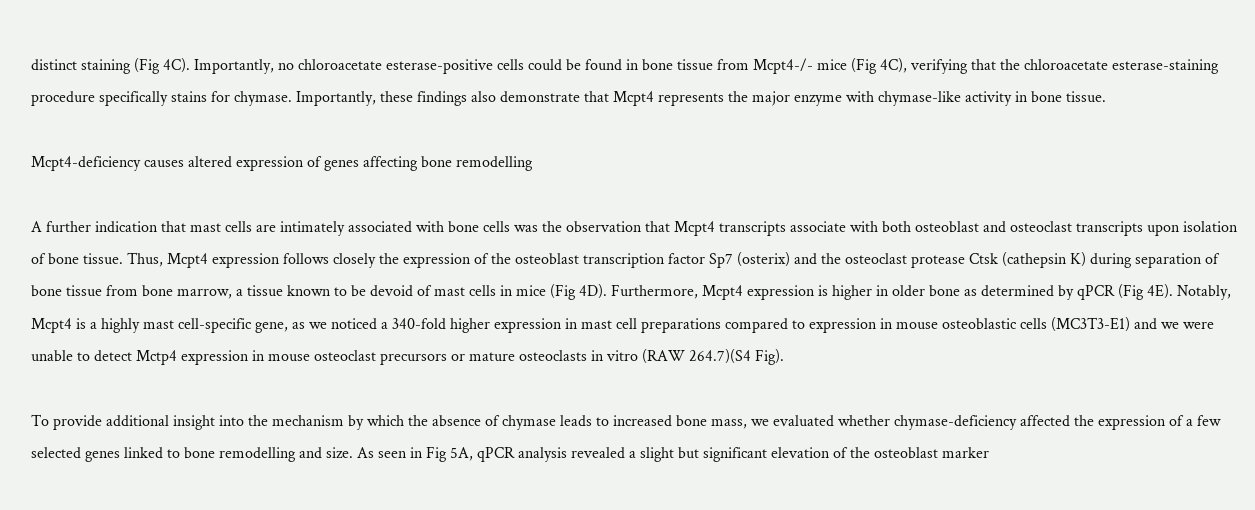distinct staining (Fig 4C). Importantly, no chloroacetate esterase-positive cells could be found in bone tissue from Mcpt4-/- mice (Fig 4C), verifying that the chloroacetate esterase-staining procedure specifically stains for chymase. Importantly, these findings also demonstrate that Mcpt4 represents the major enzyme with chymase-like activity in bone tissue.

Mcpt4-deficiency causes altered expression of genes affecting bone remodelling

A further indication that mast cells are intimately associated with bone cells was the observation that Mcpt4 transcripts associate with both osteoblast and osteoclast transcripts upon isolation of bone tissue. Thus, Mcpt4 expression follows closely the expression of the osteoblast transcription factor Sp7 (osterix) and the osteoclast protease Ctsk (cathepsin K) during separation of bone tissue from bone marrow, a tissue known to be devoid of mast cells in mice (Fig 4D). Furthermore, Mcpt4 expression is higher in older bone as determined by qPCR (Fig 4E). Notably, Mcpt4 is a highly mast cell-specific gene, as we noticed a 340-fold higher expression in mast cell preparations compared to expression in mouse osteoblastic cells (MC3T3-E1) and we were unable to detect Mctp4 expression in mouse osteoclast precursors or mature osteoclasts in vitro (RAW 264.7)(S4 Fig).

To provide additional insight into the mechanism by which the absence of chymase leads to increased bone mass, we evaluated whether chymase-deficiency affected the expression of a few selected genes linked to bone remodelling and size. As seen in Fig 5A, qPCR analysis revealed a slight but significant elevation of the osteoblast marker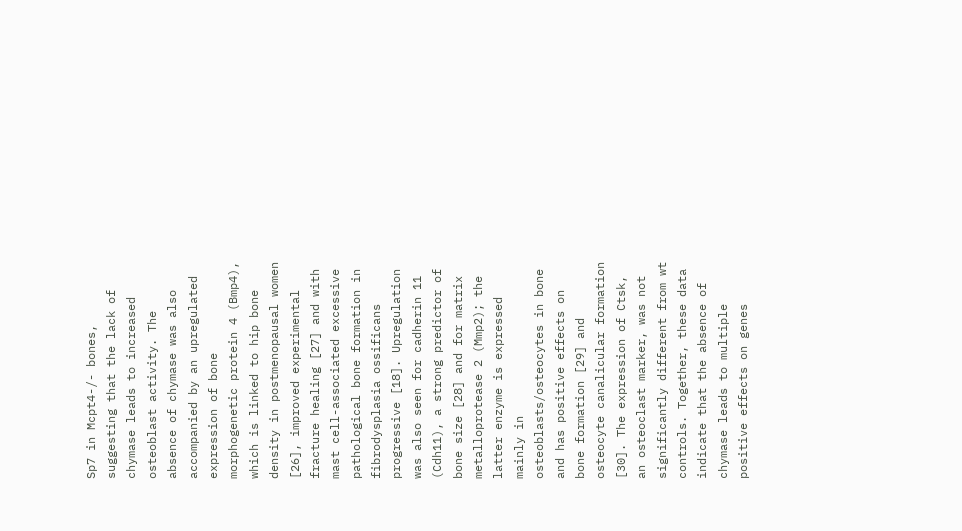Sp7 in Mcpt4-/- bones, suggesting that the lack of chymase leads to increased osteoblast activity. The absence of chymase was also accompanied by an upregulated expression of bone morphogenetic protein 4 (Bmp4), which is linked to hip bone density in postmenopausal women [26], improved experimental fracture healing [27] and with mast cell-associated excessive pathological bone formation in fibrodysplasia ossificans progressive [18]. Upregulation was also seen for cadherin 11 (Cdh11), a strong predictor of bone size [28] and for matrix metalloprotease 2 (Mmp2); the latter enzyme is expressed mainly in osteoblasts/osteocytes in bone and has positive effects on bone formation [29] and osteocyte canalicular formation [30]. The expression of Ctsk, an osteoclast marker, was not significantly different from wt controls. Together, these data indicate that the absence of chymase leads to multiple positive effects on genes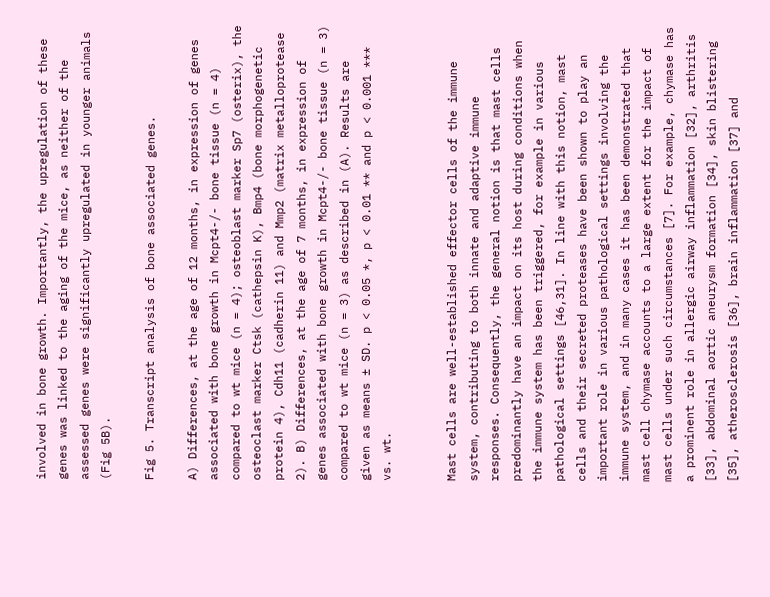involved in bone growth. Importantly, the upregulation of these genes was linked to the aging of the mice, as neither of the assessed genes were significantly upregulated in younger animals (Fig 5B).

Fig 5. Transcript analysis of bone associated genes.

A) Differences, at the age of 12 months, in expression of genes associated with bone growth in Mcpt4-/- bone tissue (n = 4) compared to wt mice (n = 4); osteoblast marker Sp7 (osterix), the osteoclast marker Ctsk (cathepsin K), Bmp4 (bone morphogenetic protein 4), Cdh11 (cadherin 11) and Mmp2 (matrix metalloprotease 2). B) Differences, at the age of 7 months, in expression of genes associated with bone growth in Mcpt4-/- bone tissue (n = 3) compared to wt mice (n = 3) as described in (A). Results are given as means ± SD. p < 0.05 *, p < 0.01 ** and p < 0.001 *** vs. wt.


Mast cells are well-established effector cells of the immune system, contributing to both innate and adaptive immune responses. Consequently, the general notion is that mast cells predominantly have an impact on its host during conditions when the immune system has been triggered, for example in various pathological settings [46,31]. In line with this notion, mast cells and their secreted proteases have been shown to play an important role in various pathological settings involving the immune system, and in many cases it has been demonstrated that mast cell chymase accounts to a large extent for the impact of mast cells under such circumstances [7]. For example, chymase has a prominent role in allergic airway inflammation [32], arthritis [33], abdominal aortic aneurysm formation [34], skin blistering [35], atherosclerosis [36], brain inflammation [37] and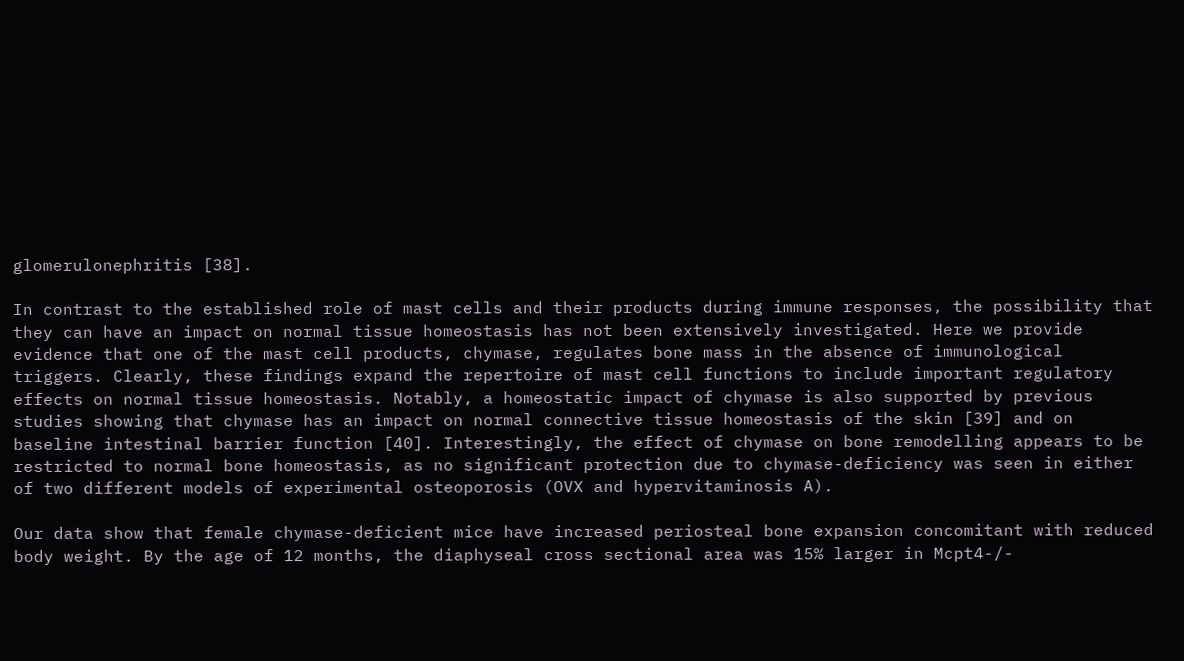glomerulonephritis [38].

In contrast to the established role of mast cells and their products during immune responses, the possibility that they can have an impact on normal tissue homeostasis has not been extensively investigated. Here we provide evidence that one of the mast cell products, chymase, regulates bone mass in the absence of immunological triggers. Clearly, these findings expand the repertoire of mast cell functions to include important regulatory effects on normal tissue homeostasis. Notably, a homeostatic impact of chymase is also supported by previous studies showing that chymase has an impact on normal connective tissue homeostasis of the skin [39] and on baseline intestinal barrier function [40]. Interestingly, the effect of chymase on bone remodelling appears to be restricted to normal bone homeostasis, as no significant protection due to chymase-deficiency was seen in either of two different models of experimental osteoporosis (OVX and hypervitaminosis A).

Our data show that female chymase-deficient mice have increased periosteal bone expansion concomitant with reduced body weight. By the age of 12 months, the diaphyseal cross sectional area was 15% larger in Mcpt4-/-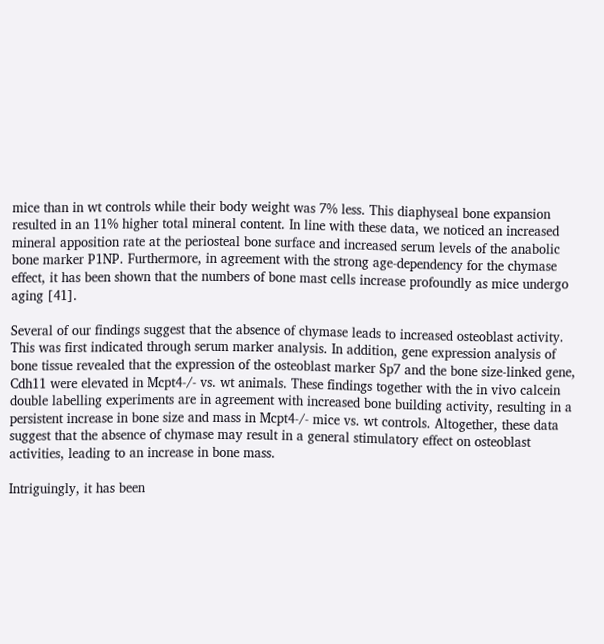mice than in wt controls while their body weight was 7% less. This diaphyseal bone expansion resulted in an 11% higher total mineral content. In line with these data, we noticed an increased mineral apposition rate at the periosteal bone surface and increased serum levels of the anabolic bone marker P1NP. Furthermore, in agreement with the strong age-dependency for the chymase effect, it has been shown that the numbers of bone mast cells increase profoundly as mice undergo aging [41].

Several of our findings suggest that the absence of chymase leads to increased osteoblast activity. This was first indicated through serum marker analysis. In addition, gene expression analysis of bone tissue revealed that the expression of the osteoblast marker Sp7 and the bone size-linked gene, Cdh11 were elevated in Mcpt4-/- vs. wt animals. These findings together with the in vivo calcein double labelling experiments are in agreement with increased bone building activity, resulting in a persistent increase in bone size and mass in Mcpt4-/- mice vs. wt controls. Altogether, these data suggest that the absence of chymase may result in a general stimulatory effect on osteoblast activities, leading to an increase in bone mass.

Intriguingly, it has been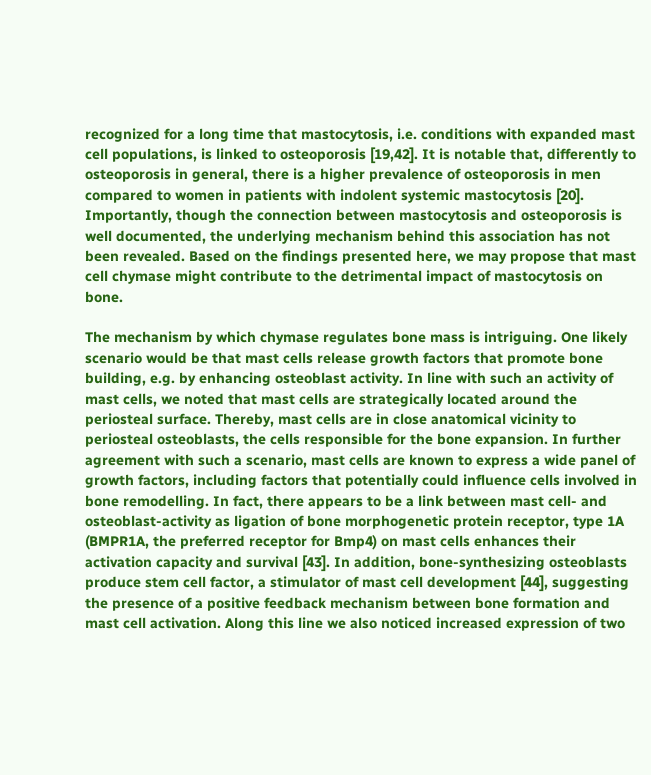recognized for a long time that mastocytosis, i.e. conditions with expanded mast cell populations, is linked to osteoporosis [19,42]. It is notable that, differently to osteoporosis in general, there is a higher prevalence of osteoporosis in men compared to women in patients with indolent systemic mastocytosis [20]. Importantly, though the connection between mastocytosis and osteoporosis is well documented, the underlying mechanism behind this association has not been revealed. Based on the findings presented here, we may propose that mast cell chymase might contribute to the detrimental impact of mastocytosis on bone.

The mechanism by which chymase regulates bone mass is intriguing. One likely scenario would be that mast cells release growth factors that promote bone building, e.g. by enhancing osteoblast activity. In line with such an activity of mast cells, we noted that mast cells are strategically located around the periosteal surface. Thereby, mast cells are in close anatomical vicinity to periosteal osteoblasts, the cells responsible for the bone expansion. In further agreement with such a scenario, mast cells are known to express a wide panel of growth factors, including factors that potentially could influence cells involved in bone remodelling. In fact, there appears to be a link between mast cell- and osteoblast-activity as ligation of bone morphogenetic protein receptor, type 1A (BMPR1A, the preferred receptor for Bmp4) on mast cells enhances their activation capacity and survival [43]. In addition, bone-synthesizing osteoblasts produce stem cell factor, a stimulator of mast cell development [44], suggesting the presence of a positive feedback mechanism between bone formation and mast cell activation. Along this line we also noticed increased expression of two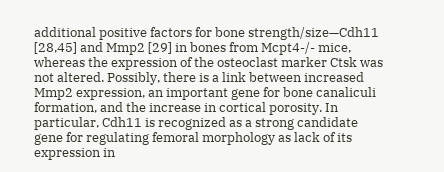additional positive factors for bone strength/size—Cdh11 [28,45] and Mmp2 [29] in bones from Mcpt4-/- mice, whereas the expression of the osteoclast marker Ctsk was not altered. Possibly, there is a link between increased Mmp2 expression, an important gene for bone canaliculi formation, and the increase in cortical porosity. In particular, Cdh11 is recognized as a strong candidate gene for regulating femoral morphology as lack of its expression in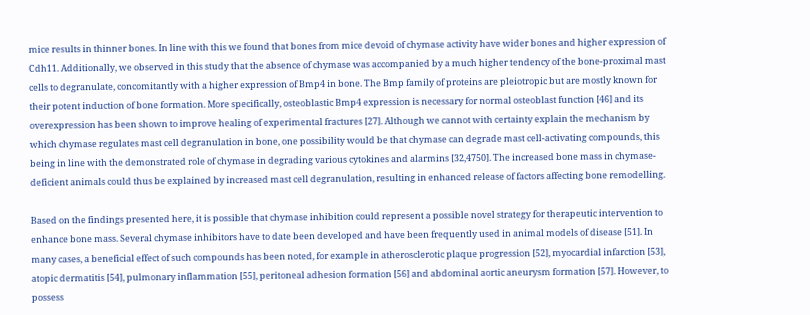mice results in thinner bones. In line with this we found that bones from mice devoid of chymase activity have wider bones and higher expression of Cdh11. Additionally, we observed in this study that the absence of chymase was accompanied by a much higher tendency of the bone-proximal mast cells to degranulate, concomitantly with a higher expression of Bmp4 in bone. The Bmp family of proteins are pleiotropic but are mostly known for their potent induction of bone formation. More specifically, osteoblastic Bmp4 expression is necessary for normal osteoblast function [46] and its overexpression has been shown to improve healing of experimental fractures [27]. Although we cannot with certainty explain the mechanism by which chymase regulates mast cell degranulation in bone, one possibility would be that chymase can degrade mast cell-activating compounds, this being in line with the demonstrated role of chymase in degrading various cytokines and alarmins [32,4750]. The increased bone mass in chymase-deficient animals could thus be explained by increased mast cell degranulation, resulting in enhanced release of factors affecting bone remodelling.

Based on the findings presented here, it is possible that chymase inhibition could represent a possible novel strategy for therapeutic intervention to enhance bone mass. Several chymase inhibitors have to date been developed and have been frequently used in animal models of disease [51]. In many cases, a beneficial effect of such compounds has been noted, for example in atherosclerotic plaque progression [52], myocardial infarction [53], atopic dermatitis [54], pulmonary inflammation [55], peritoneal adhesion formation [56] and abdominal aortic aneurysm formation [57]. However, to possess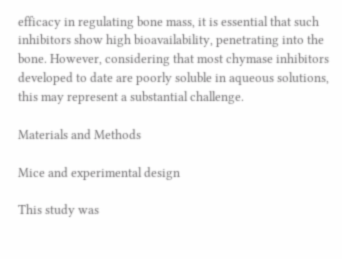efficacy in regulating bone mass, it is essential that such inhibitors show high bioavailability, penetrating into the bone. However, considering that most chymase inhibitors developed to date are poorly soluble in aqueous solutions, this may represent a substantial challenge.

Materials and Methods

Mice and experimental design

This study was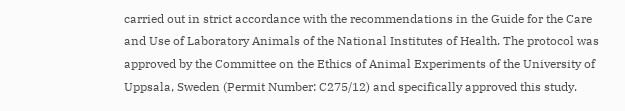carried out in strict accordance with the recommendations in the Guide for the Care and Use of Laboratory Animals of the National Institutes of Health. The protocol was approved by the Committee on the Ethics of Animal Experiments of the University of Uppsala, Sweden (Permit Number: C275/12) and specifically approved this study.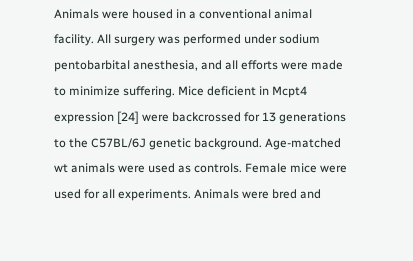Animals were housed in a conventional animal facility. All surgery was performed under sodium pentobarbital anesthesia, and all efforts were made to minimize suffering. Mice deficient in Mcpt4 expression [24] were backcrossed for 13 generations to the C57BL/6J genetic background. Age-matched wt animals were used as controls. Female mice were used for all experiments. Animals were bred and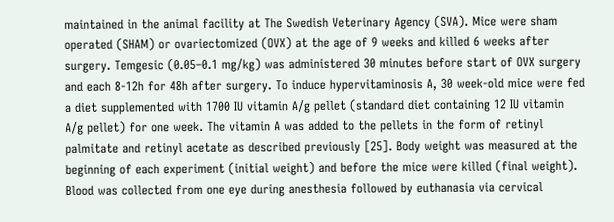maintained in the animal facility at The Swedish Veterinary Agency (SVA). Mice were sham operated (SHAM) or ovariectomized (OVX) at the age of 9 weeks and killed 6 weeks after surgery. Temgesic (0.05–0.1 mg/kg) was administered 30 minutes before start of OVX surgery and each 8-12h for 48h after surgery. To induce hypervitaminosis A, 30 week-old mice were fed a diet supplemented with 1700 IU vitamin A/g pellet (standard diet containing 12 IU vitamin A/g pellet) for one week. The vitamin A was added to the pellets in the form of retinyl palmitate and retinyl acetate as described previously [25]. Body weight was measured at the beginning of each experiment (initial weight) and before the mice were killed (final weight). Blood was collected from one eye during anesthesia followed by euthanasia via cervical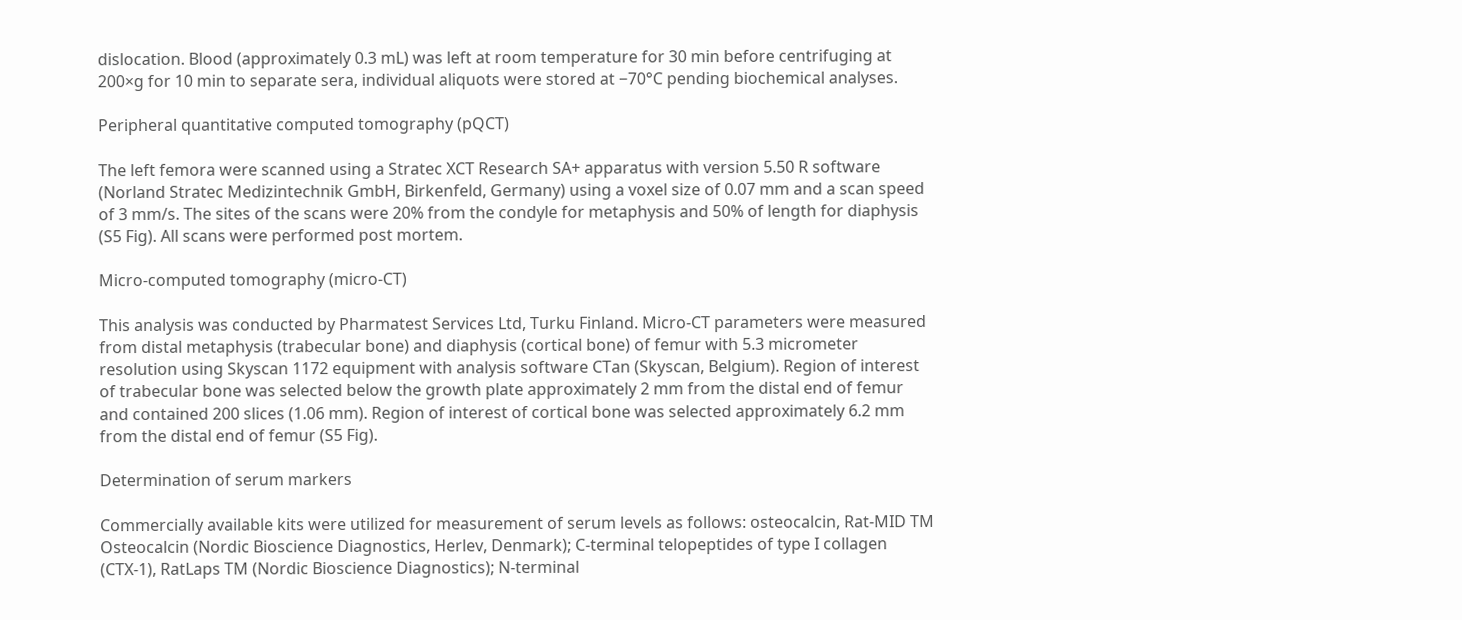dislocation. Blood (approximately 0.3 mL) was left at room temperature for 30 min before centrifuging at 200×g for 10 min to separate sera, individual aliquots were stored at −70°C pending biochemical analyses.

Peripheral quantitative computed tomography (pQCT)

The left femora were scanned using a Stratec XCT Research SA+ apparatus with version 5.50 R software (Norland Stratec Medizintechnik GmbH, Birkenfeld, Germany) using a voxel size of 0.07 mm and a scan speed of 3 mm/s. The sites of the scans were 20% from the condyle for metaphysis and 50% of length for diaphysis (S5 Fig). All scans were performed post mortem.

Micro-computed tomography (micro-CT)

This analysis was conducted by Pharmatest Services Ltd, Turku Finland. Micro-CT parameters were measured from distal metaphysis (trabecular bone) and diaphysis (cortical bone) of femur with 5.3 micrometer resolution using Skyscan 1172 equipment with analysis software CTan (Skyscan, Belgium). Region of interest of trabecular bone was selected below the growth plate approximately 2 mm from the distal end of femur and contained 200 slices (1.06 mm). Region of interest of cortical bone was selected approximately 6.2 mm from the distal end of femur (S5 Fig).

Determination of serum markers

Commercially available kits were utilized for measurement of serum levels as follows: osteocalcin, Rat-MID TM Osteocalcin (Nordic Bioscience Diagnostics, Herlev, Denmark); C-terminal telopeptides of type I collagen (CTX-1), RatLaps TM (Nordic Bioscience Diagnostics); N-terminal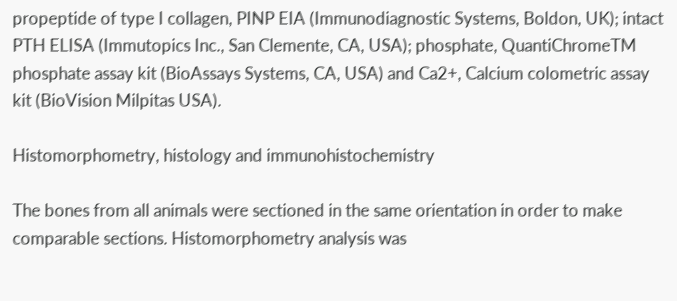propeptide of type I collagen, PINP EIA (Immunodiagnostic Systems, Boldon, UK); intact PTH ELISA (Immutopics Inc., San Clemente, CA, USA); phosphate, QuantiChromeTM phosphate assay kit (BioAssays Systems, CA, USA) and Ca2+, Calcium colometric assay kit (BioVision Milpitas USA).

Histomorphometry, histology and immunohistochemistry

The bones from all animals were sectioned in the same orientation in order to make comparable sections. Histomorphometry analysis was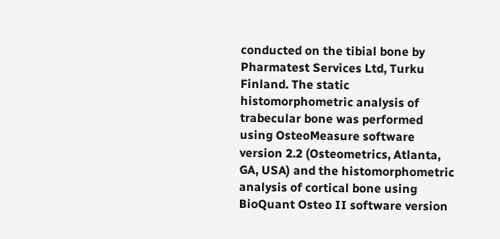conducted on the tibial bone by Pharmatest Services Ltd, Turku Finland. The static histomorphometric analysis of trabecular bone was performed using OsteoMeasure software version 2.2 (Osteometrics, Atlanta, GA, USA) and the histomorphometric analysis of cortical bone using BioQuant Osteo II software version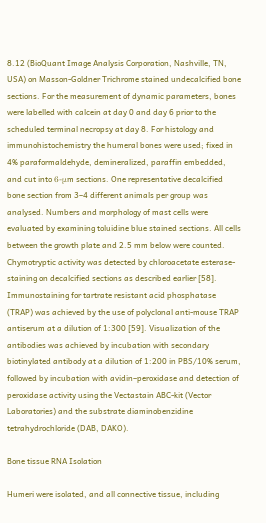8.12 (BioQuant Image Analysis Corporation, Nashville, TN, USA) on Masson-Goldner Trichrome stained undecalcified bone sections. For the measurement of dynamic parameters, bones were labelled with calcein at day 0 and day 6 prior to the scheduled terminal necropsy at day 8. For histology and immunohistochemistry the humeral bones were used; fixed in 4% paraformaldehyde, demineralized, paraffin embedded, and cut into 6-μm sections. One representative decalcified bone section from 3–4 different animals per group was analysed. Numbers and morphology of mast cells were evaluated by examining toluidine blue stained sections. All cells between the growth plate and 2.5 mm below were counted. Chymotryptic activity was detected by chloroacetate esterase-staining on decalcified sections as described earlier [58]. Immunostaining for tartrate resistant acid phosphatase (TRAP) was achieved by the use of polyclonal anti-mouse TRAP antiserum at a dilution of 1:300 [59]. Visualization of the antibodies was achieved by incubation with secondary biotinylated antibody at a dilution of 1:200 in PBS/10% serum, followed by incubation with avidin–peroxidase and detection of peroxidase activity using the Vectastain ABC-kit (Vector Laboratories) and the substrate diaminobenzidine tetrahydrochloride (DAB, DAKO).

Bone tissue RNA Isolation

Humeri were isolated, and all connective tissue, including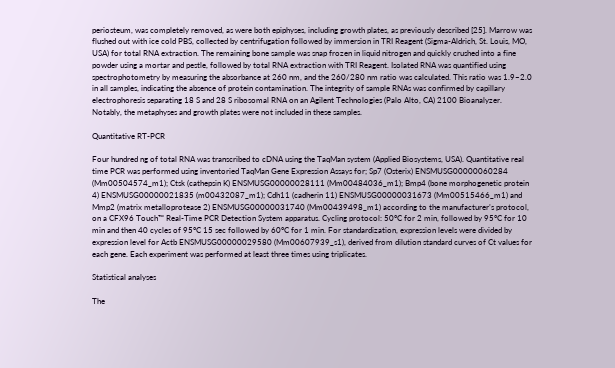periosteum, was completely removed, as were both epiphyses, including growth plates, as previously described [25]. Marrow was flushed out with ice cold PBS, collected by centrifugation followed by immersion in TRI Reagent (Sigma-Aldrich, St. Louis, MO, USA) for total RNA extraction. The remaining bone sample was snap frozen in liquid nitrogen and quickly crushed into a fine powder using a mortar and pestle, followed by total RNA extraction with TRI Reagent. Isolated RNA was quantified using spectrophotometry by measuring the absorbance at 260 nm, and the 260/280 nm ratio was calculated. This ratio was 1.9–2.0 in all samples, indicating the absence of protein contamination. The integrity of sample RNAs was confirmed by capillary electrophoresis separating 18 S and 28 S ribosomal RNA on an Agilent Technologies (Palo Alto, CA) 2100 Bioanalyzer. Notably, the metaphyses and growth plates were not included in these samples.

Quantitative RT-PCR

Four hundred ng of total RNA was transcribed to cDNA using the TaqMan system (Applied Biosystems, USA). Quantitative real time PCR was performed using inventoried TaqMan Gene Expression Assays for; Sp7 (Osterix) ENSMUSG00000060284 (Mm00504574_m1); Ctsk (cathepsin K) ENSMUSG00000028111 (Mm00484036_m1); Bmp4 (bone morphogenetic protein 4) ENSMUSG00000021835 (m00432087_m1); Cdh11 (cadherin 11) ENSMUSG00000031673 (Mm00515466_m1) and Mmp2 (matrix metalloprotease 2) ENSMUSG00000031740 (Mm00439498_m1) according to the manufacturer’s protocol, on a CFX96 Touch™ Real-Time PCR Detection System apparatus. Cycling protocol: 50°C for 2 min, followed by 95°C for 10 min and then 40 cycles of 95°C 15 sec followed by 60°C for 1 min. For standardization, expression levels were divided by expression level for Actb ENSMUSG00000029580 (Mm00607939_s1), derived from dilution standard curves of Ct values for each gene. Each experiment was performed at least three times using triplicates.

Statistical analyses

The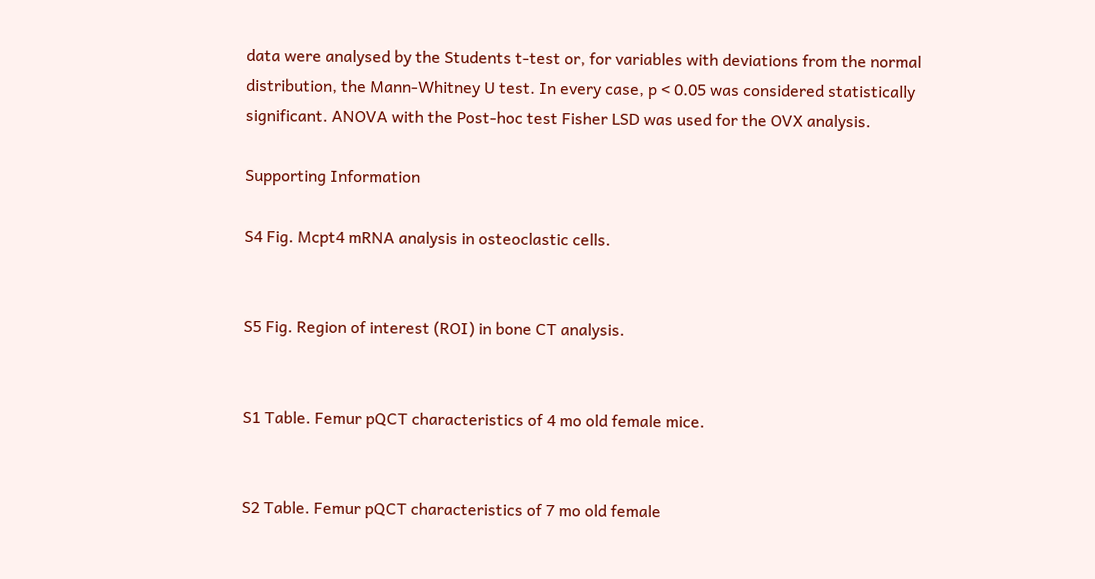data were analysed by the Students t-test or, for variables with deviations from the normal distribution, the Mann-Whitney U test. In every case, p < 0.05 was considered statistically significant. ANOVA with the Post-hoc test Fisher LSD was used for the OVX analysis.

Supporting Information

S4 Fig. Mcpt4 mRNA analysis in osteoclastic cells.


S5 Fig. Region of interest (ROI) in bone CT analysis.


S1 Table. Femur pQCT characteristics of 4 mo old female mice.


S2 Table. Femur pQCT characteristics of 7 mo old female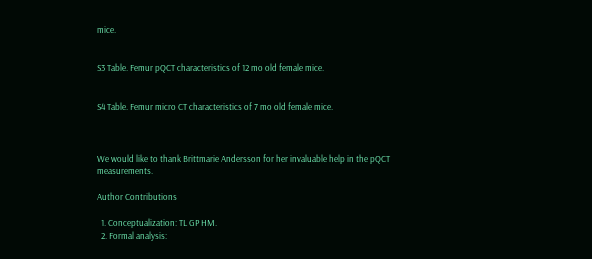mice.


S3 Table. Femur pQCT characteristics of 12 mo old female mice.


S4 Table. Femur micro CT characteristics of 7 mo old female mice.



We would like to thank Brittmarie Andersson for her invaluable help in the pQCT measurements.

Author Contributions

  1. Conceptualization: TL GP HM.
  2. Formal analysis: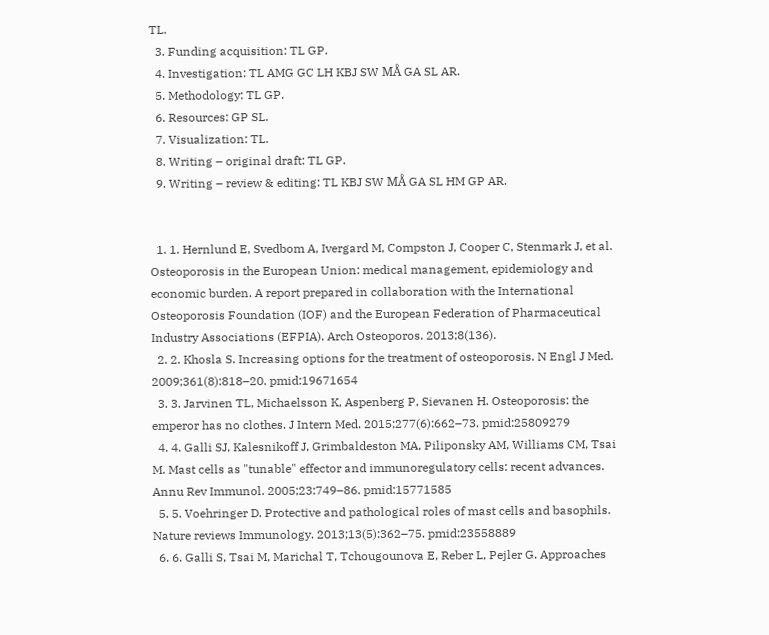TL.
  3. Funding acquisition: TL GP.
  4. Investigation: TL AMG GC LH KBJ SW MÅ GA SL AR.
  5. Methodology: TL GP.
  6. Resources: GP SL.
  7. Visualization: TL.
  8. Writing – original draft: TL GP.
  9. Writing – review & editing: TL KBJ SW MÅ GA SL HM GP AR.


  1. 1. Hernlund E, Svedbom A, Ivergard M, Compston J, Cooper C, Stenmark J, et al. Osteoporosis in the European Union: medical management, epidemiology and economic burden. A report prepared in collaboration with the International Osteoporosis Foundation (IOF) and the European Federation of Pharmaceutical Industry Associations (EFPIA). Arch Osteoporos. 2013;8(136).
  2. 2. Khosla S. Increasing options for the treatment of osteoporosis. N Engl J Med. 2009;361(8):818–20. pmid:19671654
  3. 3. Jarvinen TL, Michaelsson K, Aspenberg P, Sievanen H. Osteoporosis: the emperor has no clothes. J Intern Med. 2015;277(6):662–73. pmid:25809279
  4. 4. Galli SJ, Kalesnikoff J, Grimbaldeston MA, Piliponsky AM, Williams CM, Tsai M. Mast cells as "tunable" effector and immunoregulatory cells: recent advances. Annu Rev Immunol. 2005;23:749–86. pmid:15771585
  5. 5. Voehringer D. Protective and pathological roles of mast cells and basophils. Nature reviews Immunology. 2013;13(5):362–75. pmid:23558889
  6. 6. Galli S, Tsai M, Marichal T, Tchougounova E, Reber L, Pejler G. Approaches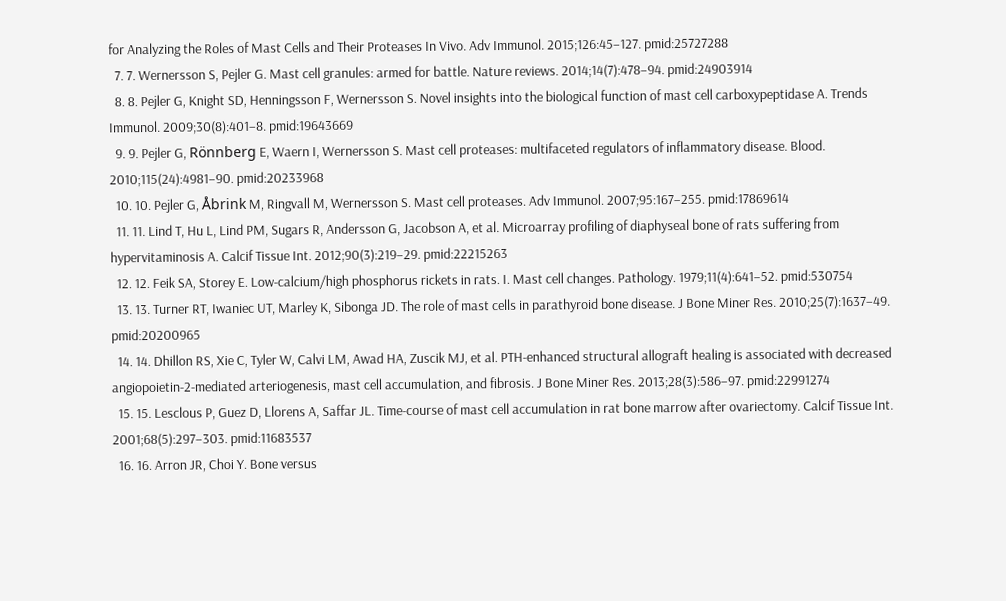for Analyzing the Roles of Mast Cells and Their Proteases In Vivo. Adv Immunol. 2015;126:45–127. pmid:25727288
  7. 7. Wernersson S, Pejler G. Mast cell granules: armed for battle. Nature reviews. 2014;14(7):478–94. pmid:24903914
  8. 8. Pejler G, Knight SD, Henningsson F, Wernersson S. Novel insights into the biological function of mast cell carboxypeptidase A. Trends Immunol. 2009;30(8):401–8. pmid:19643669
  9. 9. Pejler G, Rönnberg E, Waern I, Wernersson S. Mast cell proteases: multifaceted regulators of inflammatory disease. Blood. 2010;115(24):4981–90. pmid:20233968
  10. 10. Pejler G, Åbrink M, Ringvall M, Wernersson S. Mast cell proteases. Adv Immunol. 2007;95:167–255. pmid:17869614
  11. 11. Lind T, Hu L, Lind PM, Sugars R, Andersson G, Jacobson A, et al. Microarray profiling of diaphyseal bone of rats suffering from hypervitaminosis A. Calcif Tissue Int. 2012;90(3):219–29. pmid:22215263
  12. 12. Feik SA, Storey E. Low-calcium/high phosphorus rickets in rats. I. Mast cell changes. Pathology. 1979;11(4):641–52. pmid:530754
  13. 13. Turner RT, Iwaniec UT, Marley K, Sibonga JD. The role of mast cells in parathyroid bone disease. J Bone Miner Res. 2010;25(7):1637–49. pmid:20200965
  14. 14. Dhillon RS, Xie C, Tyler W, Calvi LM, Awad HA, Zuscik MJ, et al. PTH-enhanced structural allograft healing is associated with decreased angiopoietin-2-mediated arteriogenesis, mast cell accumulation, and fibrosis. J Bone Miner Res. 2013;28(3):586–97. pmid:22991274
  15. 15. Lesclous P, Guez D, Llorens A, Saffar JL. Time-course of mast cell accumulation in rat bone marrow after ovariectomy. Calcif Tissue Int. 2001;68(5):297–303. pmid:11683537
  16. 16. Arron JR, Choi Y. Bone versus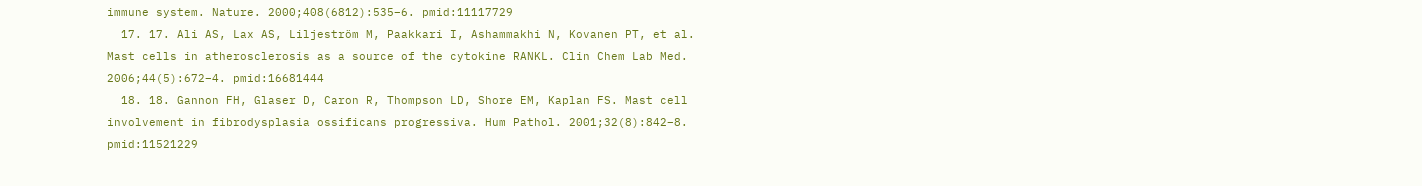immune system. Nature. 2000;408(6812):535–6. pmid:11117729
  17. 17. Ali AS, Lax AS, Liljeström M, Paakkari I, Ashammakhi N, Kovanen PT, et al. Mast cells in atherosclerosis as a source of the cytokine RANKL. Clin Chem Lab Med. 2006;44(5):672–4. pmid:16681444
  18. 18. Gannon FH, Glaser D, Caron R, Thompson LD, Shore EM, Kaplan FS. Mast cell involvement in fibrodysplasia ossificans progressiva. Hum Pathol. 2001;32(8):842–8. pmid:11521229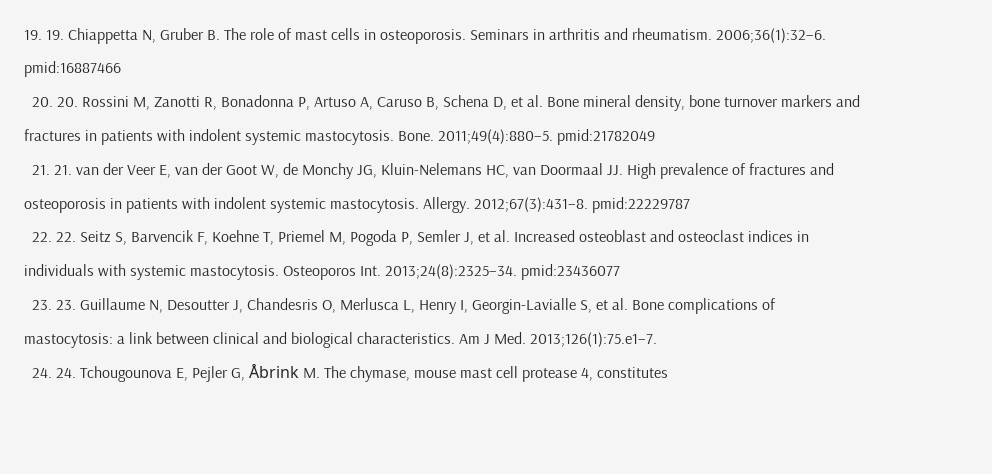19. 19. Chiappetta N, Gruber B. The role of mast cells in osteoporosis. Seminars in arthritis and rheumatism. 2006;36(1):32–6. pmid:16887466
  20. 20. Rossini M, Zanotti R, Bonadonna P, Artuso A, Caruso B, Schena D, et al. Bone mineral density, bone turnover markers and fractures in patients with indolent systemic mastocytosis. Bone. 2011;49(4):880–5. pmid:21782049
  21. 21. van der Veer E, van der Goot W, de Monchy JG, Kluin-Nelemans HC, van Doormaal JJ. High prevalence of fractures and osteoporosis in patients with indolent systemic mastocytosis. Allergy. 2012;67(3):431–8. pmid:22229787
  22. 22. Seitz S, Barvencik F, Koehne T, Priemel M, Pogoda P, Semler J, et al. Increased osteoblast and osteoclast indices in individuals with systemic mastocytosis. Osteoporos Int. 2013;24(8):2325–34. pmid:23436077
  23. 23. Guillaume N, Desoutter J, Chandesris O, Merlusca L, Henry I, Georgin-Lavialle S, et al. Bone complications of mastocytosis: a link between clinical and biological characteristics. Am J Med. 2013;126(1):75.e1–7.
  24. 24. Tchougounova E, Pejler G, Åbrink M. The chymase, mouse mast cell protease 4, constitutes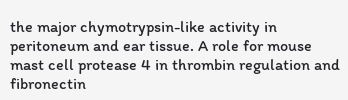the major chymotrypsin-like activity in peritoneum and ear tissue. A role for mouse mast cell protease 4 in thrombin regulation and fibronectin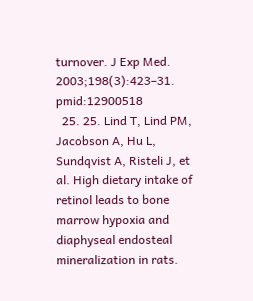turnover. J Exp Med. 2003;198(3):423–31. pmid:12900518
  25. 25. Lind T, Lind PM, Jacobson A, Hu L, Sundqvist A, Risteli J, et al. High dietary intake of retinol leads to bone marrow hypoxia and diaphyseal endosteal mineralization in rats.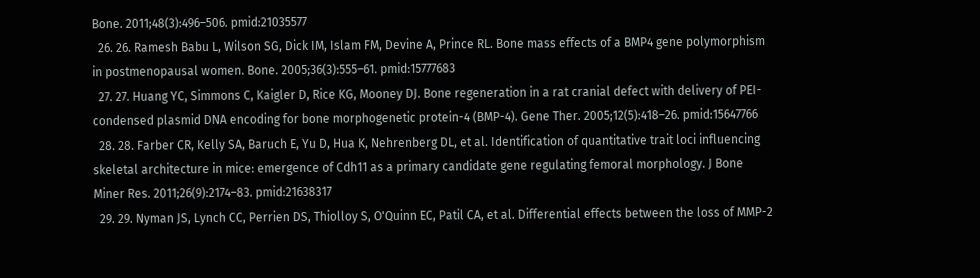Bone. 2011;48(3):496–506. pmid:21035577
  26. 26. Ramesh Babu L, Wilson SG, Dick IM, Islam FM, Devine A, Prince RL. Bone mass effects of a BMP4 gene polymorphism in postmenopausal women. Bone. 2005;36(3):555–61. pmid:15777683
  27. 27. Huang YC, Simmons C, Kaigler D, Rice KG, Mooney DJ. Bone regeneration in a rat cranial defect with delivery of PEI-condensed plasmid DNA encoding for bone morphogenetic protein-4 (BMP-4). Gene Ther. 2005;12(5):418–26. pmid:15647766
  28. 28. Farber CR, Kelly SA, Baruch E, Yu D, Hua K, Nehrenberg DL, et al. Identification of quantitative trait loci influencing skeletal architecture in mice: emergence of Cdh11 as a primary candidate gene regulating femoral morphology. J Bone Miner Res. 2011;26(9):2174–83. pmid:21638317
  29. 29. Nyman JS, Lynch CC, Perrien DS, Thiolloy S, O'Quinn EC, Patil CA, et al. Differential effects between the loss of MMP-2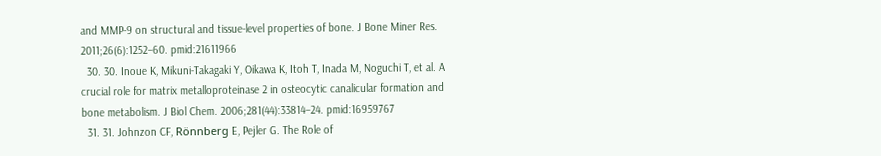and MMP-9 on structural and tissue-level properties of bone. J Bone Miner Res. 2011;26(6):1252–60. pmid:21611966
  30. 30. Inoue K, Mikuni-Takagaki Y, Oikawa K, Itoh T, Inada M, Noguchi T, et al. A crucial role for matrix metalloproteinase 2 in osteocytic canalicular formation and bone metabolism. J Biol Chem. 2006;281(44):33814–24. pmid:16959767
  31. 31. Johnzon CF, Rönnberg E, Pejler G. The Role of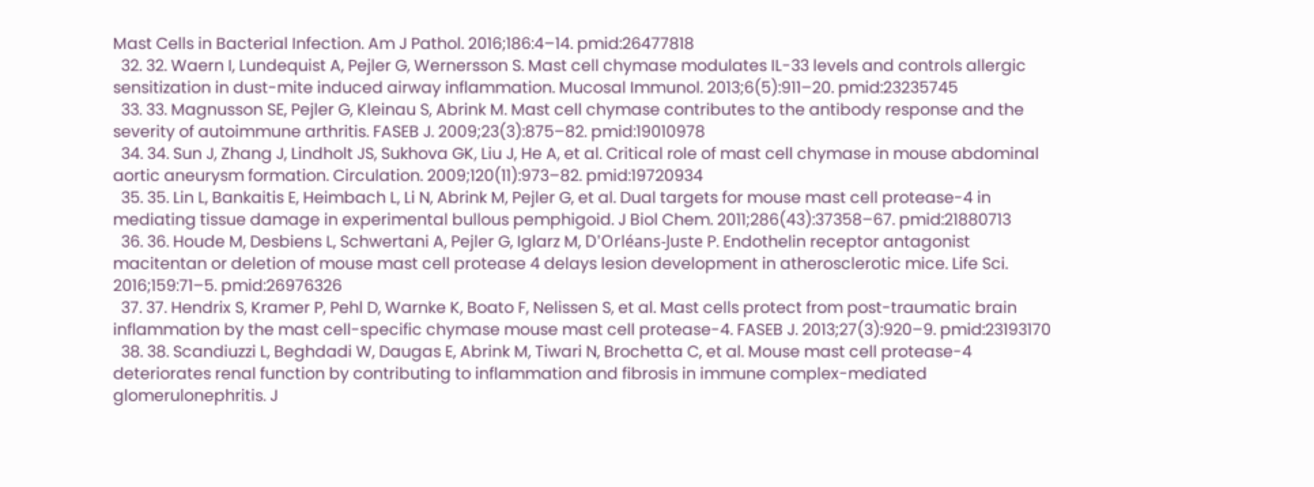Mast Cells in Bacterial Infection. Am J Pathol. 2016;186:4–14. pmid:26477818
  32. 32. Waern I, Lundequist A, Pejler G, Wernersson S. Mast cell chymase modulates IL-33 levels and controls allergic sensitization in dust-mite induced airway inflammation. Mucosal Immunol. 2013;6(5):911–20. pmid:23235745
  33. 33. Magnusson SE, Pejler G, Kleinau S, Abrink M. Mast cell chymase contributes to the antibody response and the severity of autoimmune arthritis. FASEB J. 2009;23(3):875–82. pmid:19010978
  34. 34. Sun J, Zhang J, Lindholt JS, Sukhova GK, Liu J, He A, et al. Critical role of mast cell chymase in mouse abdominal aortic aneurysm formation. Circulation. 2009;120(11):973–82. pmid:19720934
  35. 35. Lin L, Bankaitis E, Heimbach L, Li N, Abrink M, Pejler G, et al. Dual targets for mouse mast cell protease-4 in mediating tissue damage in experimental bullous pemphigoid. J Biol Chem. 2011;286(43):37358–67. pmid:21880713
  36. 36. Houde M, Desbiens L, Schwertani A, Pejler G, Iglarz M, D'Orléans-Juste P. Endothelin receptor antagonist macitentan or deletion of mouse mast cell protease 4 delays lesion development in atherosclerotic mice. Life Sci. 2016;159:71–5. pmid:26976326
  37. 37. Hendrix S, Kramer P, Pehl D, Warnke K, Boato F, Nelissen S, et al. Mast cells protect from post-traumatic brain inflammation by the mast cell-specific chymase mouse mast cell protease-4. FASEB J. 2013;27(3):920–9. pmid:23193170
  38. 38. Scandiuzzi L, Beghdadi W, Daugas E, Abrink M, Tiwari N, Brochetta C, et al. Mouse mast cell protease-4 deteriorates renal function by contributing to inflammation and fibrosis in immune complex-mediated glomerulonephritis. J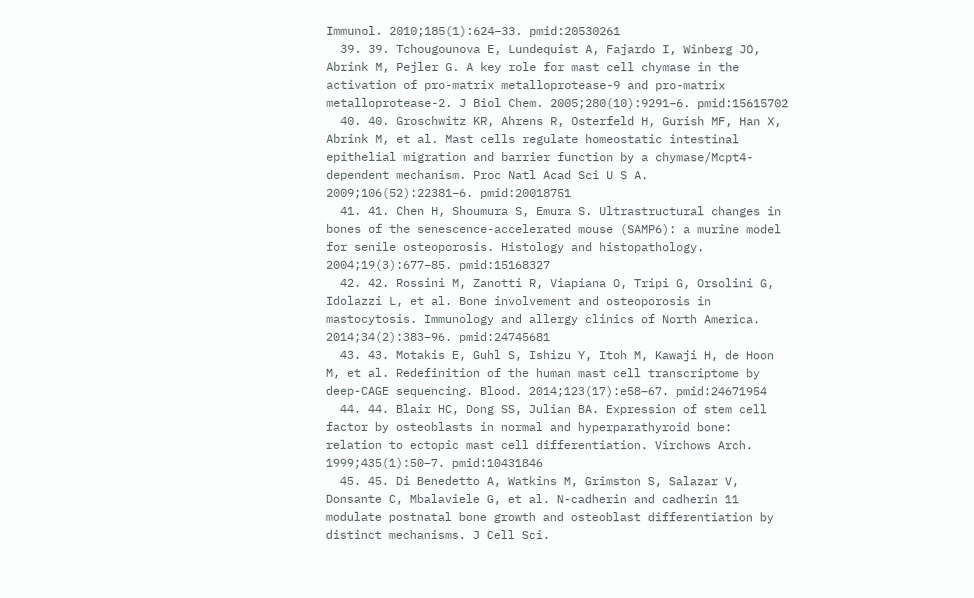Immunol. 2010;185(1):624–33. pmid:20530261
  39. 39. Tchougounova E, Lundequist A, Fajardo I, Winberg JO, Abrink M, Pejler G. A key role for mast cell chymase in the activation of pro-matrix metalloprotease-9 and pro-matrix metalloprotease-2. J Biol Chem. 2005;280(10):9291–6. pmid:15615702
  40. 40. Groschwitz KR, Ahrens R, Osterfeld H, Gurish MF, Han X, Abrink M, et al. Mast cells regulate homeostatic intestinal epithelial migration and barrier function by a chymase/Mcpt4-dependent mechanism. Proc Natl Acad Sci U S A. 2009;106(52):22381–6. pmid:20018751
  41. 41. Chen H, Shoumura S, Emura S. Ultrastructural changes in bones of the senescence-accelerated mouse (SAMP6): a murine model for senile osteoporosis. Histology and histopathology. 2004;19(3):677–85. pmid:15168327
  42. 42. Rossini M, Zanotti R, Viapiana O, Tripi G, Orsolini G, Idolazzi L, et al. Bone involvement and osteoporosis in mastocytosis. Immunology and allergy clinics of North America. 2014;34(2):383–96. pmid:24745681
  43. 43. Motakis E, Guhl S, Ishizu Y, Itoh M, Kawaji H, de Hoon M, et al. Redefinition of the human mast cell transcriptome by deep-CAGE sequencing. Blood. 2014;123(17):e58–67. pmid:24671954
  44. 44. Blair HC, Dong SS, Julian BA. Expression of stem cell factor by osteoblasts in normal and hyperparathyroid bone: relation to ectopic mast cell differentiation. Virchows Arch. 1999;435(1):50–7. pmid:10431846
  45. 45. Di Benedetto A, Watkins M, Grimston S, Salazar V, Donsante C, Mbalaviele G, et al. N-cadherin and cadherin 11 modulate postnatal bone growth and osteoblast differentiation by distinct mechanisms. J Cell Sci.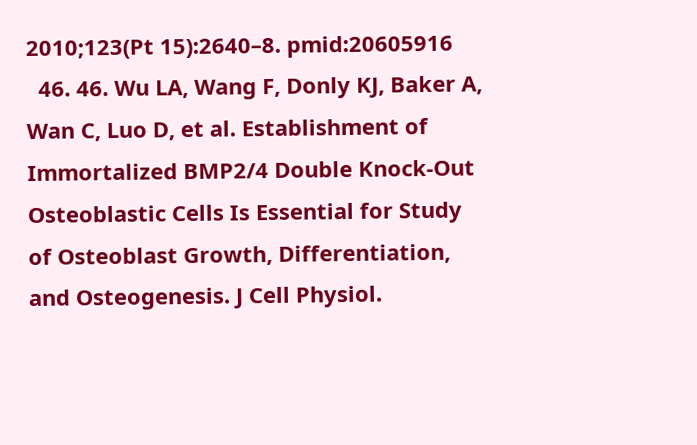2010;123(Pt 15):2640–8. pmid:20605916
  46. 46. Wu LA, Wang F, Donly KJ, Baker A, Wan C, Luo D, et al. Establishment of Immortalized BMP2/4 Double Knock-Out Osteoblastic Cells Is Essential for Study of Osteoblast Growth, Differentiation, and Osteogenesis. J Cell Physiol.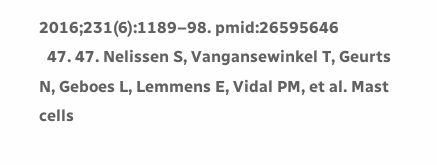2016;231(6):1189–98. pmid:26595646
  47. 47. Nelissen S, Vangansewinkel T, Geurts N, Geboes L, Lemmens E, Vidal PM, et al. Mast cells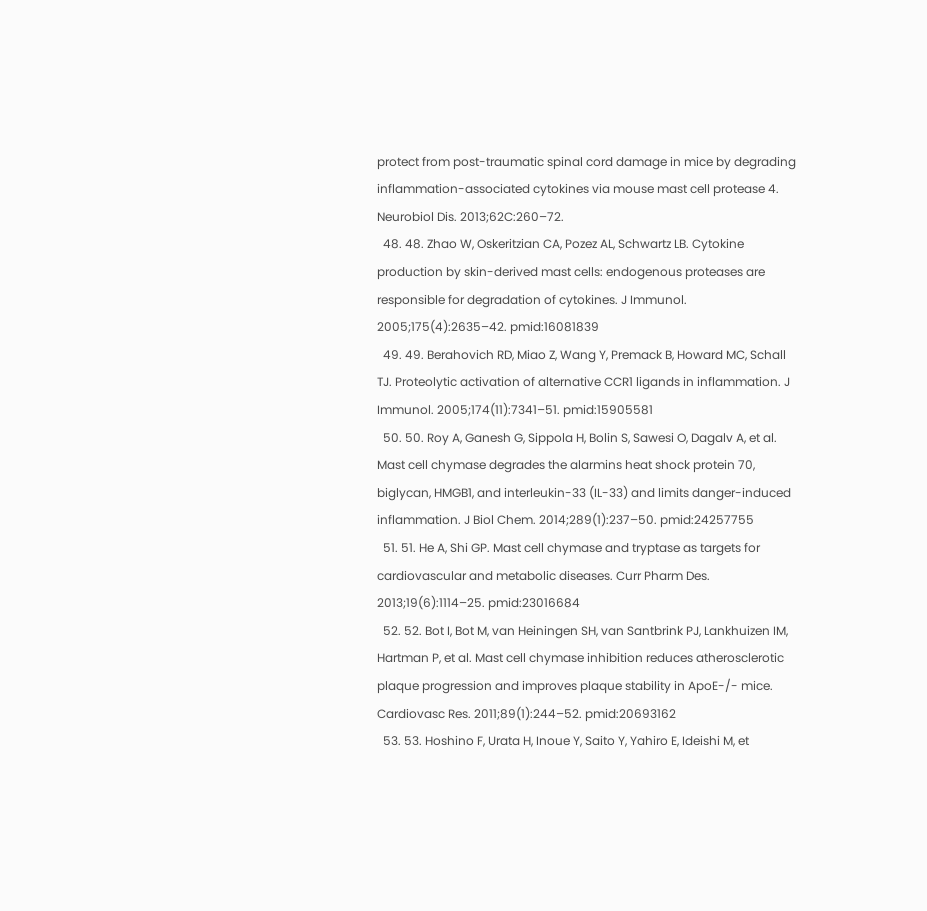protect from post-traumatic spinal cord damage in mice by degrading inflammation-associated cytokines via mouse mast cell protease 4. Neurobiol Dis. 2013;62C:260–72.
  48. 48. Zhao W, Oskeritzian CA, Pozez AL, Schwartz LB. Cytokine production by skin-derived mast cells: endogenous proteases are responsible for degradation of cytokines. J Immunol. 2005;175(4):2635–42. pmid:16081839
  49. 49. Berahovich RD, Miao Z, Wang Y, Premack B, Howard MC, Schall TJ. Proteolytic activation of alternative CCR1 ligands in inflammation. J Immunol. 2005;174(11):7341–51. pmid:15905581
  50. 50. Roy A, Ganesh G, Sippola H, Bolin S, Sawesi O, Dagalv A, et al. Mast cell chymase degrades the alarmins heat shock protein 70, biglycan, HMGB1, and interleukin-33 (IL-33) and limits danger-induced inflammation. J Biol Chem. 2014;289(1):237–50. pmid:24257755
  51. 51. He A, Shi GP. Mast cell chymase and tryptase as targets for cardiovascular and metabolic diseases. Curr Pharm Des. 2013;19(6):1114–25. pmid:23016684
  52. 52. Bot I, Bot M, van Heiningen SH, van Santbrink PJ, Lankhuizen IM, Hartman P, et al. Mast cell chymase inhibition reduces atherosclerotic plaque progression and improves plaque stability in ApoE-/- mice. Cardiovasc Res. 2011;89(1):244–52. pmid:20693162
  53. 53. Hoshino F, Urata H, Inoue Y, Saito Y, Yahiro E, Ideishi M, et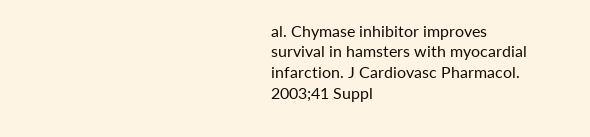al. Chymase inhibitor improves survival in hamsters with myocardial infarction. J Cardiovasc Pharmacol. 2003;41 Suppl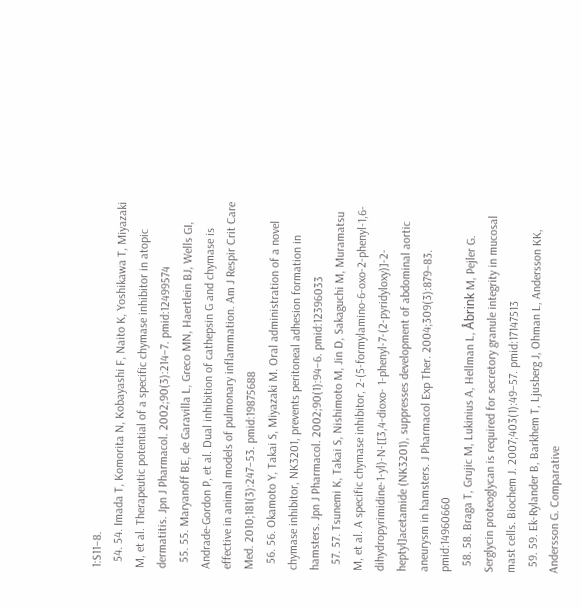1:S11–8.
  54. 54. Imada T, Komorita N, Kobayashi F, Naito K, Yoshikawa T, Miyazaki M, et al. Therapeutic potential of a specific chymase inhibitor in atopic dermatitis. Jpn J Pharmacol. 2002;90(3):214–7. pmid:12499574
  55. 55. Maryanoff BE, de Garavilla L, Greco MN, Haertlein BJ, Wells GI, Andrade-Gordon P, et al. Dual inhibition of cathepsin G and chymase is effective in animal models of pulmonary inflammation. Am J Respir Crit Care Med. 2010;181(3):247–53. pmid:19875688
  56. 56. Okamoto Y, Takai S, Miyazaki M. Oral administration of a novel chymase inhibitor, NK3201, prevents peritoneal adhesion formation in hamsters. Jpn J Pharmacol. 2002;90(1):94–6. pmid:12396033
  57. 57. Tsunemi K, Takai S, Nishimoto M, Jin D, Sakaguchi M, Muramatsu M, et al. A specific chymase inhibitor, 2-(5-formylamino-6-oxo-2-phenyl-1,6-dihydropyrimidine-1-yl)-N-[[3,4-dioxo- 1-phenyl-7-(2-pyridyloxy)]-2-heptyl]acetamide (NK3201), suppresses development of abdominal aortic aneurysm in hamsters. J Pharmacol Exp Ther. 2004;309(3):879–83. pmid:14960660
  58. 58. Braga T, Grujic M, Lukinius A, Hellman L, Åbrink M, Pejler G. Serglycin proteoglycan is required for secretory granule integrity in mucosal mast cells. Biochem J. 2007;403(1):49–57. pmid:17147513
  59. 59. Ek-Rylander B, Barkhem T, Ljusberg J, Ohman L, Andersson KK, Andersson G. Comparative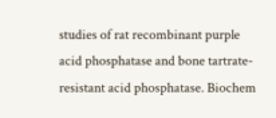studies of rat recombinant purple acid phosphatase and bone tartrate-resistant acid phosphatase. Biochem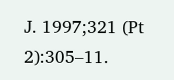J. 1997;321 (Pt 2):305–11.